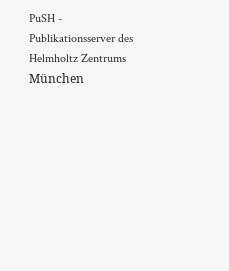PuSH - Publikationsserver des Helmholtz Zentrums München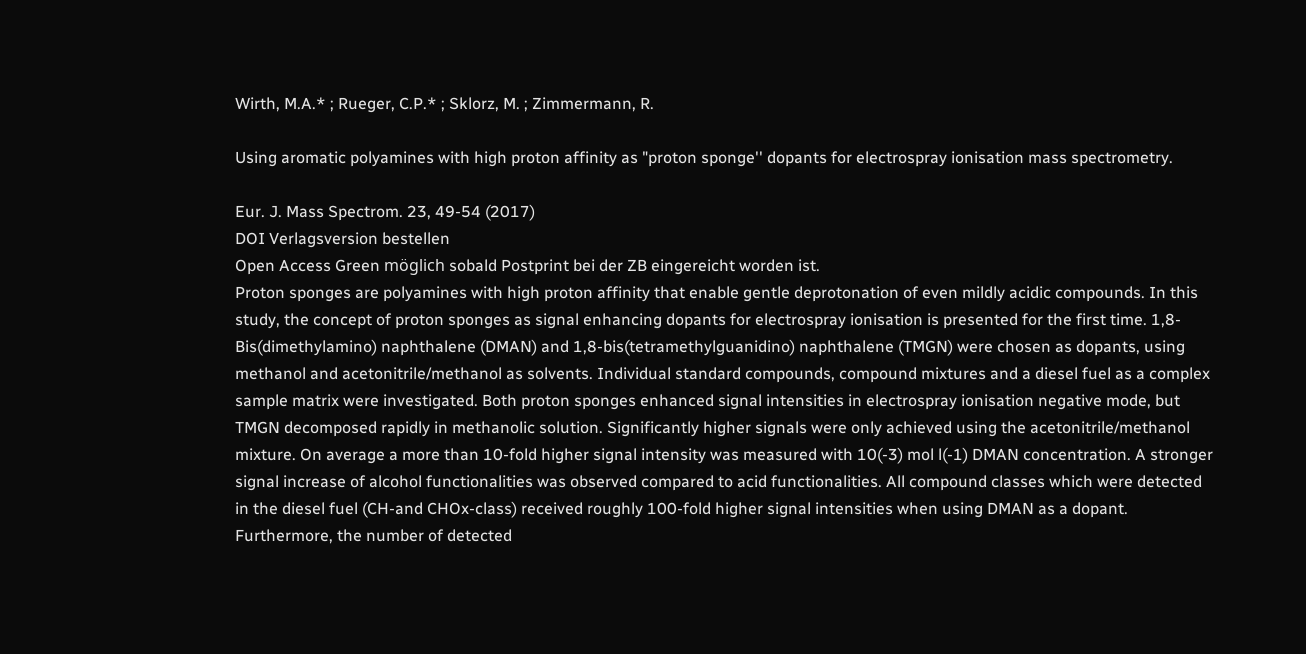Wirth, M.A.* ; Rueger, C.P.* ; Sklorz, M. ; Zimmermann, R.

Using aromatic polyamines with high proton affinity as "proton sponge'' dopants for electrospray ionisation mass spectrometry.

Eur. J. Mass Spectrom. 23, 49-54 (2017)
DOI Verlagsversion bestellen
Open Access Green möglich sobald Postprint bei der ZB eingereicht worden ist.
Proton sponges are polyamines with high proton affinity that enable gentle deprotonation of even mildly acidic compounds. In this study, the concept of proton sponges as signal enhancing dopants for electrospray ionisation is presented for the first time. 1,8-Bis(dimethylamino) naphthalene (DMAN) and 1,8-bis(tetramethylguanidino) naphthalene (TMGN) were chosen as dopants, using methanol and acetonitrile/methanol as solvents. Individual standard compounds, compound mixtures and a diesel fuel as a complex sample matrix were investigated. Both proton sponges enhanced signal intensities in electrospray ionisation negative mode, but TMGN decomposed rapidly in methanolic solution. Significantly higher signals were only achieved using the acetonitrile/methanol mixture. On average a more than 10-fold higher signal intensity was measured with 10(-3) mol l(-1) DMAN concentration. A stronger signal increase of alcohol functionalities was observed compared to acid functionalities. All compound classes which were detected in the diesel fuel (CH-and CHOx-class) received roughly 100-fold higher signal intensities when using DMAN as a dopant. Furthermore, the number of detected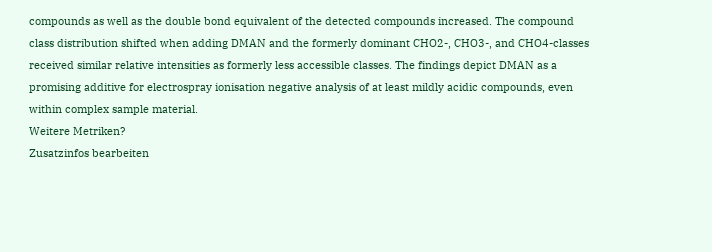compounds as well as the double bond equivalent of the detected compounds increased. The compound class distribution shifted when adding DMAN and the formerly dominant CHO2-, CHO3-, and CHO4-classes received similar relative intensities as formerly less accessible classes. The findings depict DMAN as a promising additive for electrospray ionisation negative analysis of at least mildly acidic compounds, even within complex sample material.
Weitere Metriken?
Zusatzinfos bearbeiten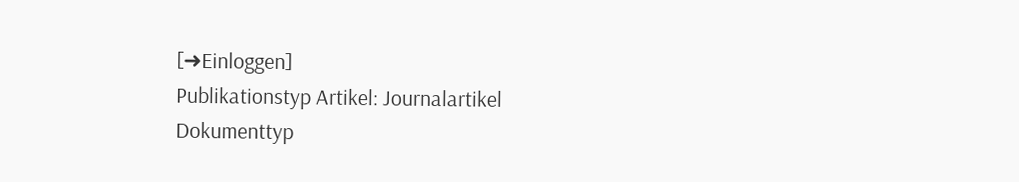[➜Einloggen]
Publikationstyp Artikel: Journalartikel
Dokumenttyp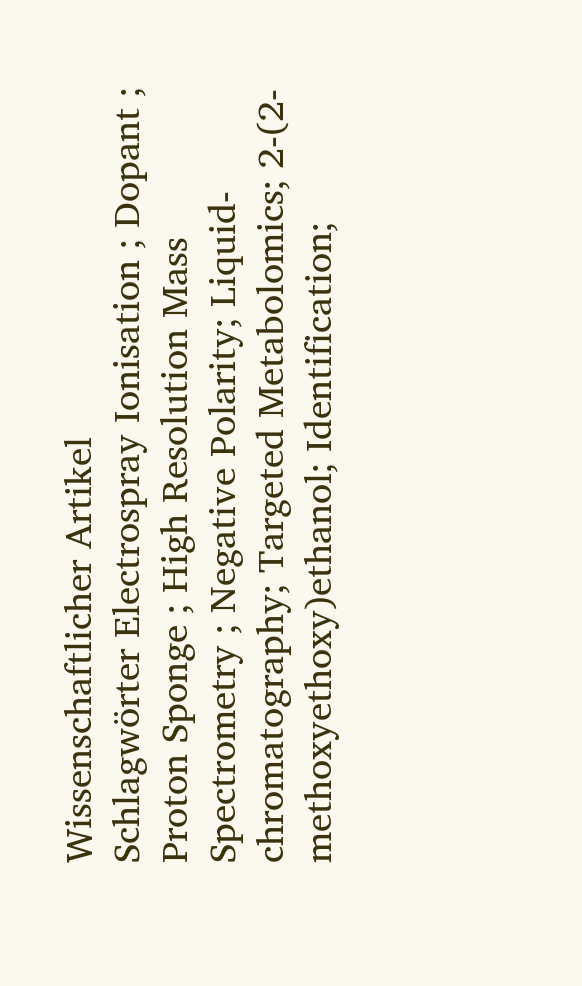Wissenschaftlicher Artikel
Schlagwörter Electrospray Ionisation ; Dopant ; Proton Sponge ; High Resolution Mass Spectrometry ; Negative Polarity; Liquid-chromatography; Targeted Metabolomics; 2-(2-methoxyethoxy)ethanol; Identification;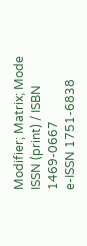Modifier; Matrix; Mode
ISSN (print) / ISBN 1469-0667
e-ISSN 1751-6838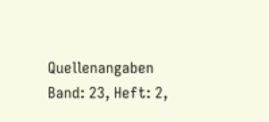Quellenangaben Band: 23, Heft: 2,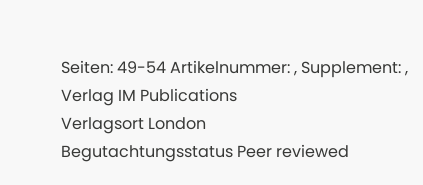Seiten: 49-54 Artikelnummer: , Supplement: ,
Verlag IM Publications
Verlagsort London
Begutachtungsstatus Peer reviewed